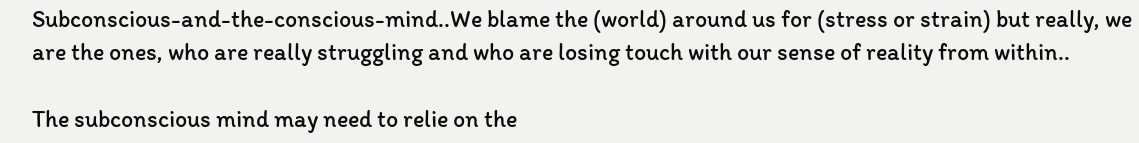Subconscious-and-the-conscious-mind..We blame the (world) around us for (stress or strain) but really, we are the ones, who are really struggling and who are losing touch with our sense of reality from within..

The subconscious mind may need to relie on the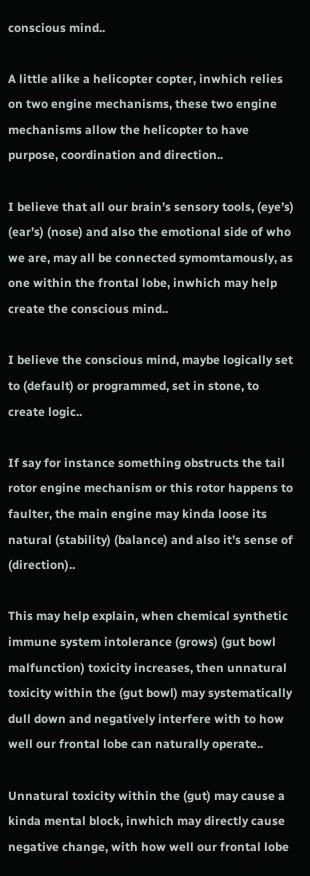conscious mind..

A little alike a helicopter copter, inwhich relies on two engine mechanisms, these two engine mechanisms allow the helicopter to have purpose, coordination and direction..

I believe that all our brain’s sensory tools, (eye’s) (ear’s) (nose) and also the emotional side of who we are, may all be connected symomtamously, as one within the frontal lobe, inwhich may help create the conscious mind..

I believe the conscious mind, maybe logically set to (default) or programmed, set in stone, to create logic..

If say for instance something obstructs the tail rotor engine mechanism or this rotor happens to faulter, the main engine may kinda loose its natural (stability) (balance) and also it’s sense of (direction)..

This may help explain, when chemical synthetic immune system intolerance (grows) (gut bowl malfunction) toxicity increases, then unnatural toxicity within the (gut bowl) may systematically dull down and negatively interfere with to how well our frontal lobe can naturally operate..

Unnatural toxicity within the (gut) may cause a kinda mental block, inwhich may directly cause negative change, with how well our frontal lobe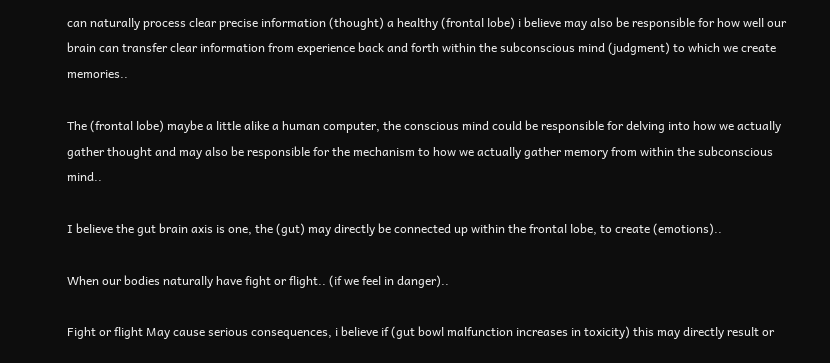can naturally process clear precise information (thought) a healthy (frontal lobe) i believe may also be responsible for how well our brain can transfer clear information from experience back and forth within the subconscious mind (judgment) to which we create memories..

The (frontal lobe) maybe a little alike a human computer, the conscious mind could be responsible for delving into how we actually gather thought and may also be responsible for the mechanism to how we actually gather memory from within the subconscious mind..

I believe the gut brain axis is one, the (gut) may directly be connected up within the frontal lobe, to create (emotions)..

When our bodies naturally have fight or flight.. (if we feel in danger)..

Fight or flight May cause serious consequences, i believe if (gut bowl malfunction increases in toxicity) this may directly result or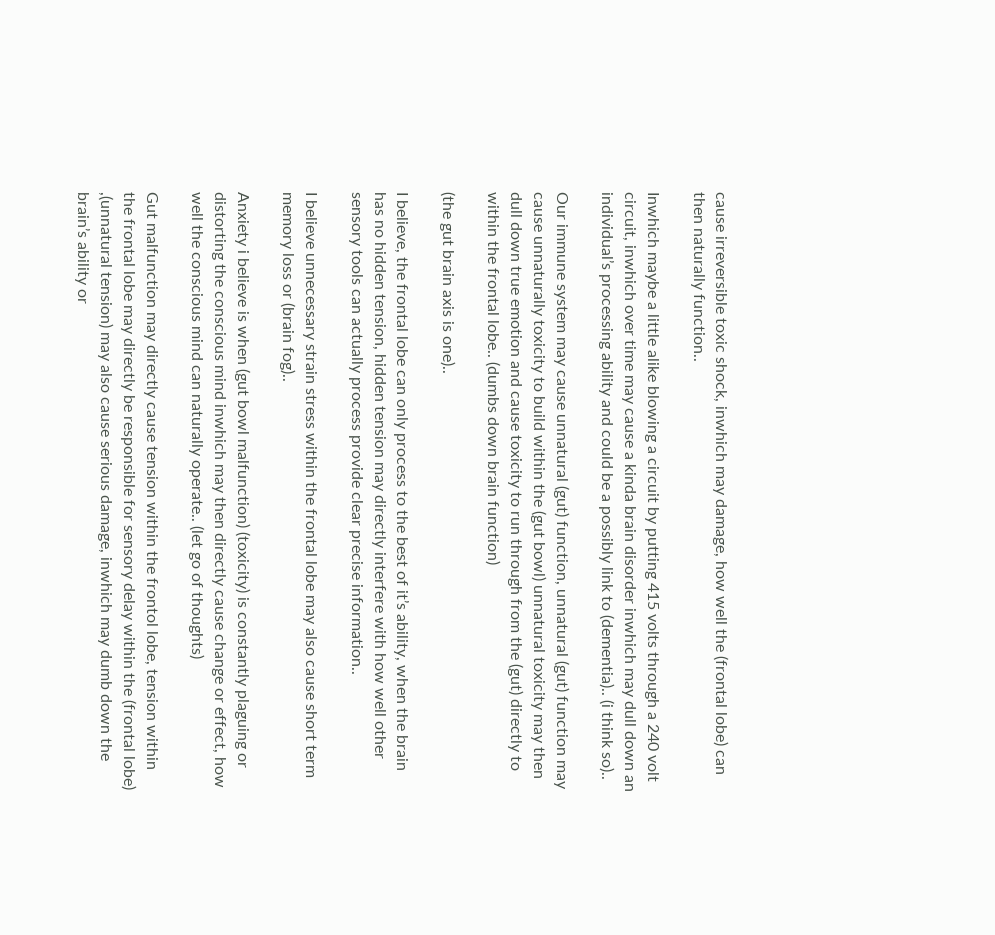cause irreversible toxic shock, inwhich may damage, how well the (frontal lobe) can then naturally function..

Inwhich maybe a little alike blowing a circuit by putting 415 volts through a 240 volt circuit, inwhich over time may cause a kinda brain disorder inwhich may dull down an individual’s processing ability and could be a possibly link to (dementia).. (i think so)..

Our immune system may cause unnatural (gut) function, unnatural (gut) function may cause unnaturally toxicity to build within the (gut bowl) unnatural toxicity may then dull down true emotion and cause toxicity to run through from the (gut) directly to within the frontal lobe.. (dumbs down brain function)

(the gut brain axis is one)..

I believe, the frontal lobe can only process to the best of it’s ability, when the brain has no hidden tension, hidden tension may directly interfere with how well other sensory tools can actually process provide clear precise information..

I believe unnecessary strain stress within the frontal lobe may also cause short term memory loss or (brain fog)..

Anxiety i believe is when (gut bowl malfunction) (toxicity) is constantly plaguing or distorting the conscious mind inwhich may then directly cause change or effect, how well the conscious mind can naturally operate.. (let go of thoughts)

Gut malfunction may directly cause tension within the frontol lobe, tension within the frontal lobe may directly be responsible for sensory delay within the (frontal lobe) ,(unnatural tension) may also cause serious damage, inwhich may dumb down the brain’s ability or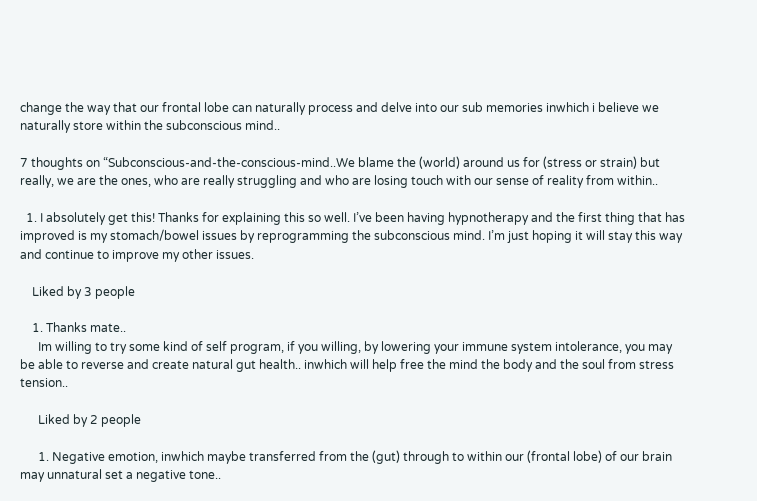change the way that our frontal lobe can naturally process and delve into our sub memories inwhich i believe we naturally store within the subconscious mind..

7 thoughts on “Subconscious-and-the-conscious-mind..We blame the (world) around us for (stress or strain) but really, we are the ones, who are really struggling and who are losing touch with our sense of reality from within..

  1. I absolutely get this! Thanks for explaining this so well. I’ve been having hypnotherapy and the first thing that has improved is my stomach/bowel issues by reprogramming the subconscious mind. I’m just hoping it will stay this way and continue to improve my other issues.

    Liked by 3 people

    1. Thanks mate..
      Im willing to try some kind of self program, if you willing, by lowering your immune system intolerance, you may be able to reverse and create natural gut health.. inwhich will help free the mind the body and the soul from stress tension..

      Liked by 2 people

      1. Negative emotion, inwhich maybe transferred from the (gut) through to within our (frontal lobe) of our brain may unnatural set a negative tone..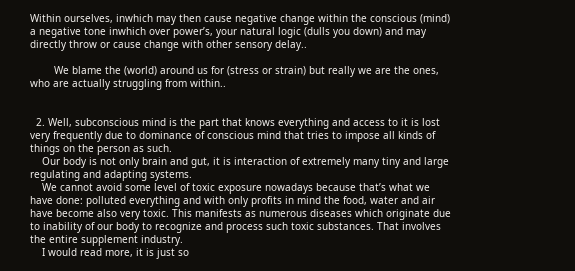Within ourselves, inwhich may then cause negative change within the conscious (mind) a negative tone inwhich over power’s, your natural logic (dulls you down) and may directly throw or cause change with other sensory delay..

        We blame the (world) around us for (stress or strain) but really we are the ones, who are actually struggling from within..


  2. Well, subconscious mind is the part that knows everything and access to it is lost very frequently due to dominance of conscious mind that tries to impose all kinds of things on the person as such.
    Our body is not only brain and gut, it is interaction of extremely many tiny and large regulating and adapting systems.
    We cannot avoid some level of toxic exposure nowadays because that’s what we have done: polluted everything and with only profits in mind the food, water and air have become also very toxic. This manifests as numerous diseases which originate due to inability of our body to recognize and process such toxic substances. That involves the entire supplement industry.
    I would read more, it is just so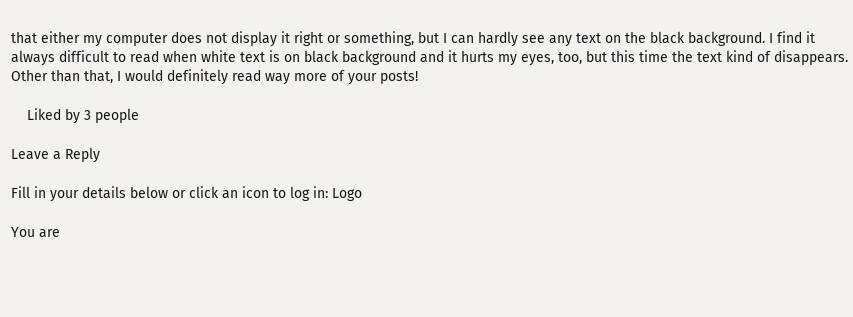that either my computer does not display it right or something, but I can hardly see any text on the black background. I find it always difficult to read when white text is on black background and it hurts my eyes, too, but this time the text kind of disappears. Other than that, I would definitely read way more of your posts!

    Liked by 3 people

Leave a Reply

Fill in your details below or click an icon to log in: Logo

You are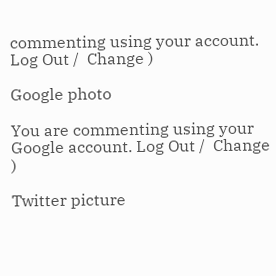commenting using your account. Log Out /  Change )

Google photo

You are commenting using your Google account. Log Out /  Change )

Twitter picture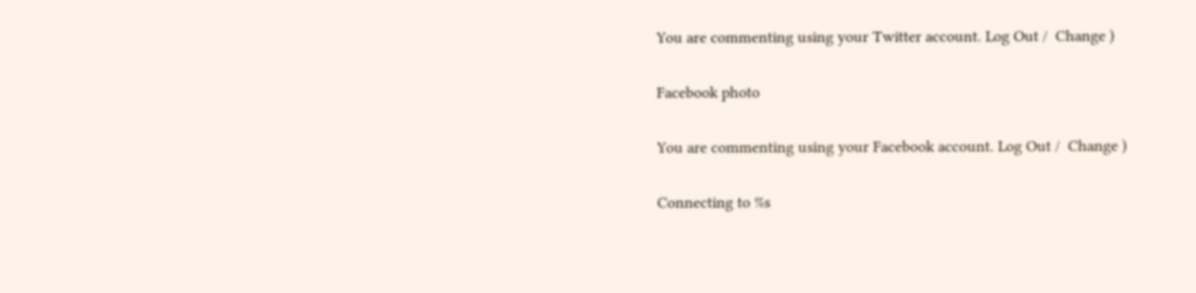You are commenting using your Twitter account. Log Out /  Change )

Facebook photo

You are commenting using your Facebook account. Log Out /  Change )

Connecting to %s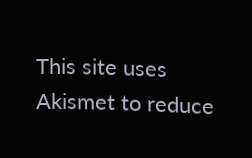This site uses Akismet to reduce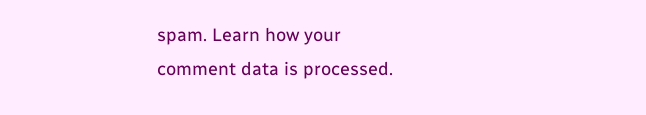spam. Learn how your comment data is processed.